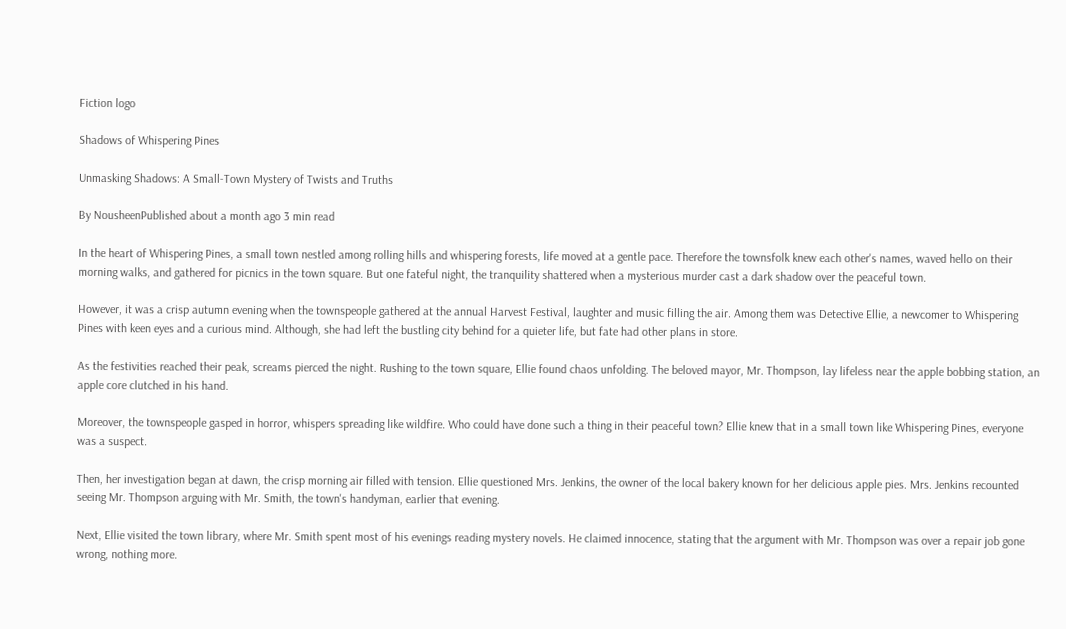Fiction logo

Shadows of Whispering Pines

Unmasking Shadows: A Small-Town Mystery of Twists and Truths

By NousheenPublished about a month ago 3 min read

In the heart of Whispering Pines, a small town nestled among rolling hills and whispering forests, life moved at a gentle pace. Therefore the townsfolk knew each other's names, waved hello on their morning walks, and gathered for picnics in the town square. But one fateful night, the tranquility shattered when a mysterious murder cast a dark shadow over the peaceful town.

However, it was a crisp autumn evening when the townspeople gathered at the annual Harvest Festival, laughter and music filling the air. Among them was Detective Ellie, a newcomer to Whispering Pines with keen eyes and a curious mind. Although, she had left the bustling city behind for a quieter life, but fate had other plans in store.

As the festivities reached their peak, screams pierced the night. Rushing to the town square, Ellie found chaos unfolding. The beloved mayor, Mr. Thompson, lay lifeless near the apple bobbing station, an apple core clutched in his hand.

Moreover, the townspeople gasped in horror, whispers spreading like wildfire. Who could have done such a thing in their peaceful town? Ellie knew that in a small town like Whispering Pines, everyone was a suspect.

Then, her investigation began at dawn, the crisp morning air filled with tension. Ellie questioned Mrs. Jenkins, the owner of the local bakery known for her delicious apple pies. Mrs. Jenkins recounted seeing Mr. Thompson arguing with Mr. Smith, the town's handyman, earlier that evening.

Next, Ellie visited the town library, where Mr. Smith spent most of his evenings reading mystery novels. He claimed innocence, stating that the argument with Mr. Thompson was over a repair job gone wrong, nothing more.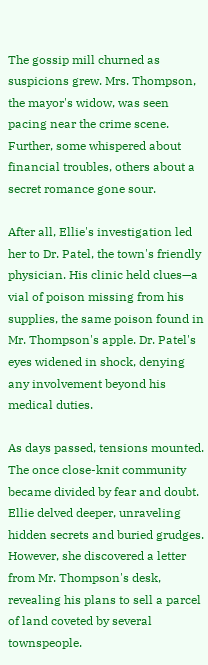The gossip mill churned as suspicions grew. Mrs. Thompson, the mayor's widow, was seen pacing near the crime scene. Further, some whispered about financial troubles, others about a secret romance gone sour.

After all, Ellie's investigation led her to Dr. Patel, the town's friendly physician. His clinic held clues—a vial of poison missing from his supplies, the same poison found in Mr. Thompson's apple. Dr. Patel's eyes widened in shock, denying any involvement beyond his medical duties.

As days passed, tensions mounted. The once close-knit community became divided by fear and doubt. Ellie delved deeper, unraveling hidden secrets and buried grudges. However, she discovered a letter from Mr. Thompson's desk, revealing his plans to sell a parcel of land coveted by several townspeople.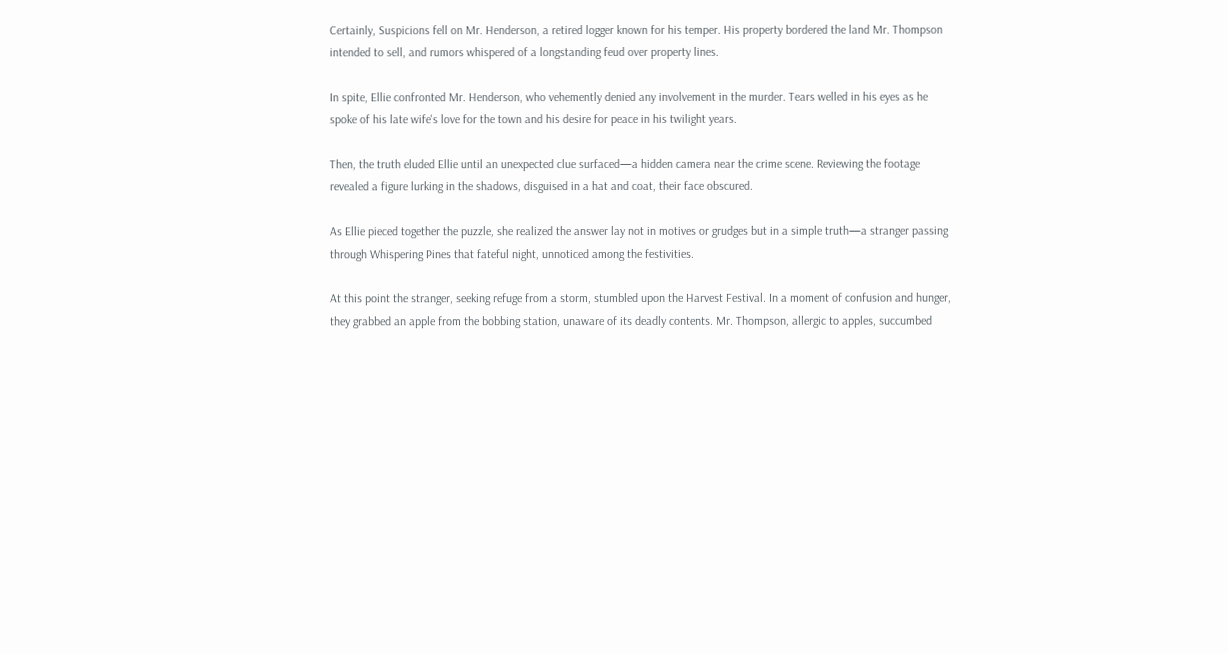Certainly, Suspicions fell on Mr. Henderson, a retired logger known for his temper. His property bordered the land Mr. Thompson intended to sell, and rumors whispered of a longstanding feud over property lines.

In spite, Ellie confronted Mr. Henderson, who vehemently denied any involvement in the murder. Tears welled in his eyes as he spoke of his late wife's love for the town and his desire for peace in his twilight years.

Then, the truth eluded Ellie until an unexpected clue surfaced—a hidden camera near the crime scene. Reviewing the footage revealed a figure lurking in the shadows, disguised in a hat and coat, their face obscured.

As Ellie pieced together the puzzle, she realized the answer lay not in motives or grudges but in a simple truth—a stranger passing through Whispering Pines that fateful night, unnoticed among the festivities.

At this point the stranger, seeking refuge from a storm, stumbled upon the Harvest Festival. In a moment of confusion and hunger, they grabbed an apple from the bobbing station, unaware of its deadly contents. Mr. Thompson, allergic to apples, succumbed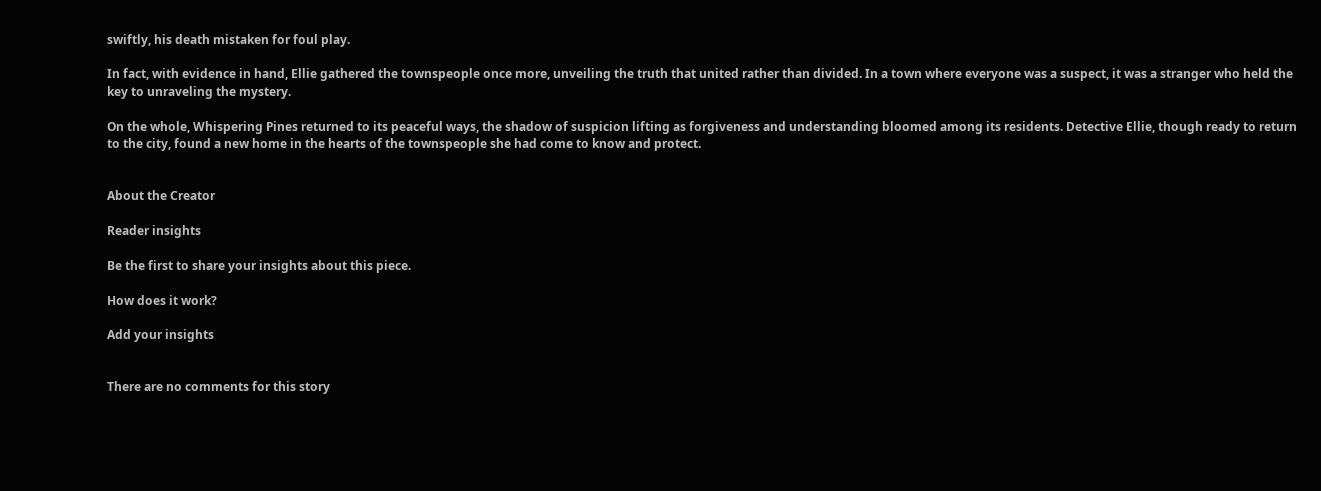swiftly, his death mistaken for foul play.

In fact, with evidence in hand, Ellie gathered the townspeople once more, unveiling the truth that united rather than divided. In a town where everyone was a suspect, it was a stranger who held the key to unraveling the mystery.

On the whole, Whispering Pines returned to its peaceful ways, the shadow of suspicion lifting as forgiveness and understanding bloomed among its residents. Detective Ellie, though ready to return to the city, found a new home in the hearts of the townspeople she had come to know and protect.


About the Creator

Reader insights

Be the first to share your insights about this piece.

How does it work?

Add your insights


There are no comments for this story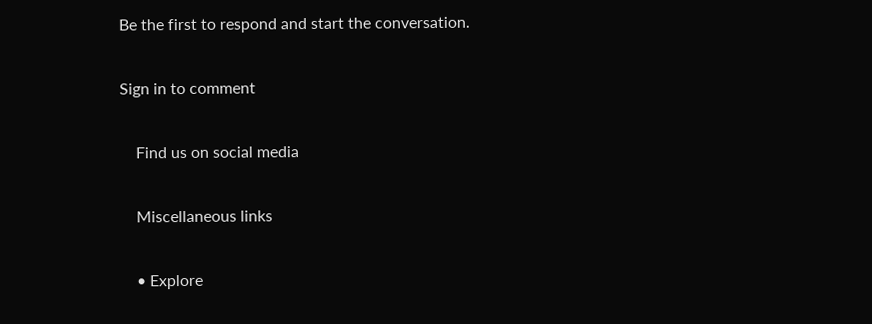Be the first to respond and start the conversation.

Sign in to comment

    Find us on social media

    Miscellaneous links

    • Explore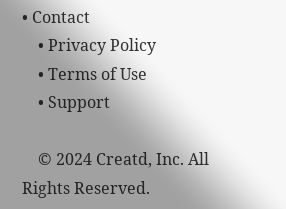• Contact
    • Privacy Policy
    • Terms of Use
    • Support

    © 2024 Creatd, Inc. All Rights Reserved.